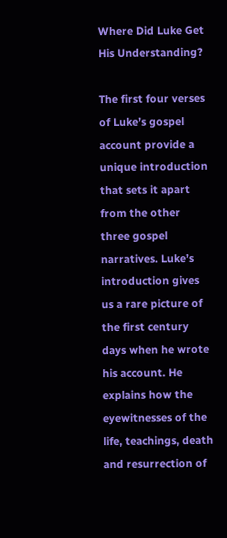Where Did Luke Get His Understanding?

The first four verses of Luke’s gospel account provide a unique introduction that sets it apart from the other three gospel narratives. Luke’s introduction gives us a rare picture of the first century days when he wrote his account. He explains how the eyewitnesses of the life, teachings, death and resurrection of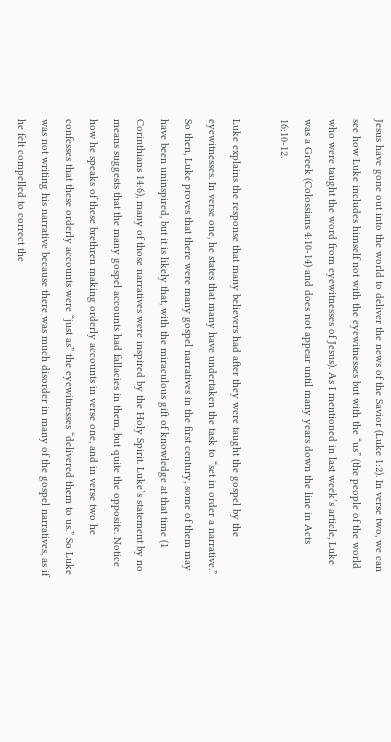Jesus have gone out into the world to deliver the news of the Savior (Luke 1:2). In verse two, we can see how Luke includes himself not with the eyewitnesses but with the “us” (the people of the world who were taught the word from eyewitnesses of Jesus). As I mentioned in last week’s article, Luke was a Greek (Colossians 4:10-14) and does not appear until many years down the line in Acts 16:10-12.

Luke explains the response that many believers had after they were taught the gospel by the eyewitnesses. In verse one, he states that many have undertaken the task to “set in order a narrative.” So then, Luke proves that there were many gospel narratives in the first century, some of them may have been uninspired, but it is likely that, with the miraculous gift of knowledge at that time (1 Corinthians 14:6), many of those narratives were inspired by the Holy Spirit. Luke’s statement by no means suggests that the many gospel accounts had fallacies in them, but quite the opposite. Notice how he speaks of these brethren making orderly accounts in verse one, and in verse two he confesses that these orderly accounts were “just as” the eyewitnesses “delivered them to us.” So Luke was not writing his narrative because there was much disorder in many of the gospel narratives, as if he felt compelled to correct the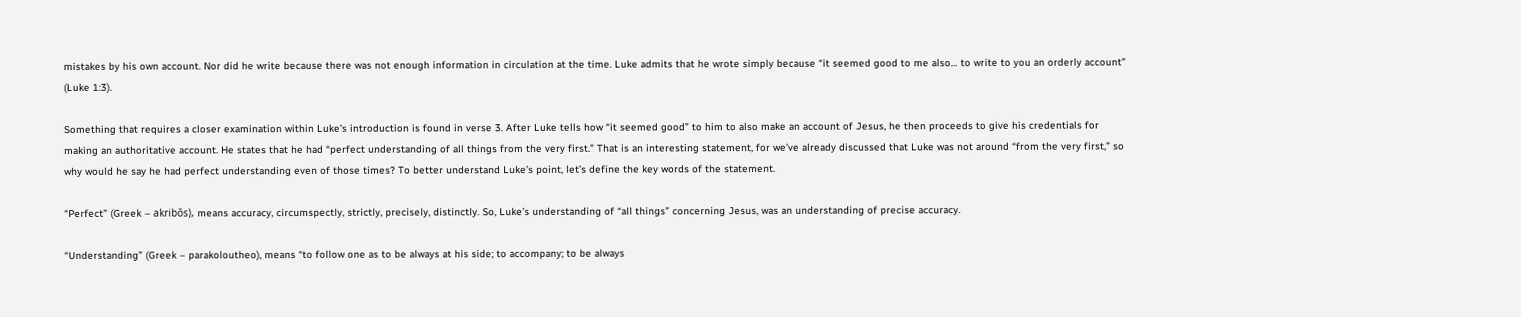mistakes by his own account. Nor did he write because there was not enough information in circulation at the time. Luke admits that he wrote simply because “it seemed good to me also… to write to you an orderly account” (Luke 1:3).

Something that requires a closer examination within Luke’s introduction is found in verse 3. After Luke tells how “it seemed good” to him to also make an account of Jesus, he then proceeds to give his credentials for making an authoritative account. He states that he had “perfect understanding of all things from the very first.” That is an interesting statement, for we’ve already discussed that Luke was not around “from the very first,” so why would he say he had perfect understanding even of those times? To better understand Luke’s point, let’s define the key words of the statement.

“Perfect” (Greek – akribōs), means accuracy, circumspectly, strictly, precisely, distinctly. So, Luke’s understanding of “all things” concerning Jesus, was an understanding of precise accuracy.

“Understanding” (Greek – parakoloutheo), means “to follow one as to be always at his side; to accompany; to be always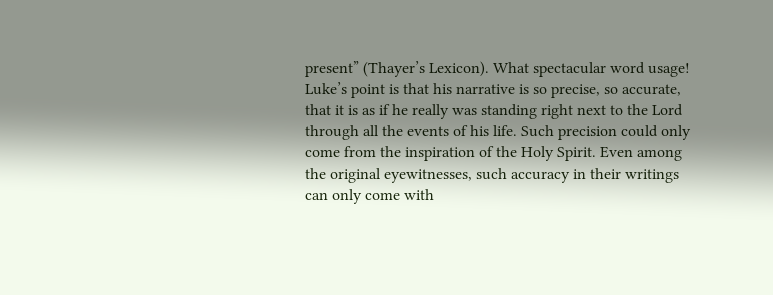present” (Thayer’s Lexicon). What spectacular word usage! Luke’s point is that his narrative is so precise, so accurate, that it is as if he really was standing right next to the Lord through all the events of his life. Such precision could only come from the inspiration of the Holy Spirit. Even among the original eyewitnesses, such accuracy in their writings can only come with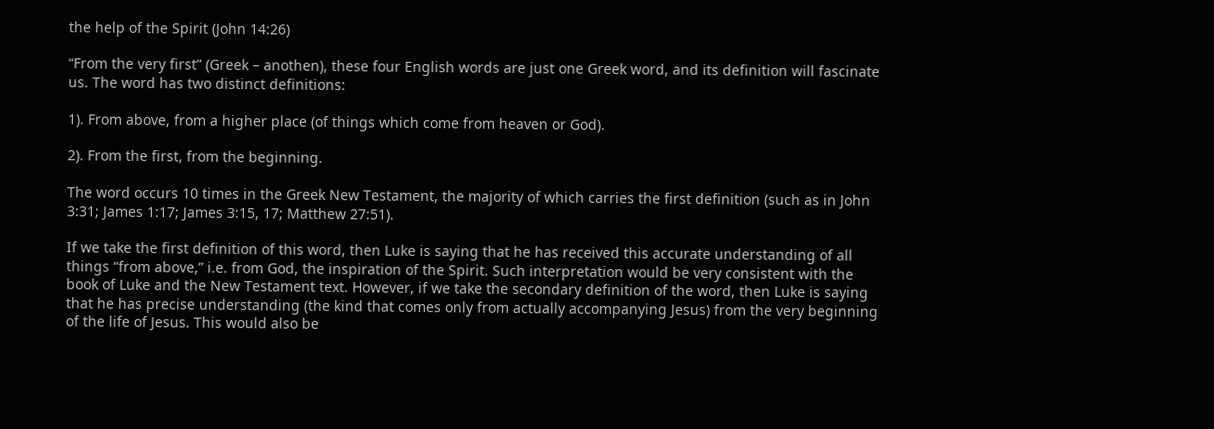the help of the Spirit (John 14:26)

“From the very first” (Greek – anothen), these four English words are just one Greek word, and its definition will fascinate us. The word has two distinct definitions:

1). From above, from a higher place (of things which come from heaven or God).

2). From the first, from the beginning.

The word occurs 10 times in the Greek New Testament, the majority of which carries the first definition (such as in John 3:31; James 1:17; James 3:15, 17; Matthew 27:51).

If we take the first definition of this word, then Luke is saying that he has received this accurate understanding of all things “from above,” i.e. from God, the inspiration of the Spirit. Such interpretation would be very consistent with the book of Luke and the New Testament text. However, if we take the secondary definition of the word, then Luke is saying that he has precise understanding (the kind that comes only from actually accompanying Jesus) from the very beginning of the life of Jesus. This would also be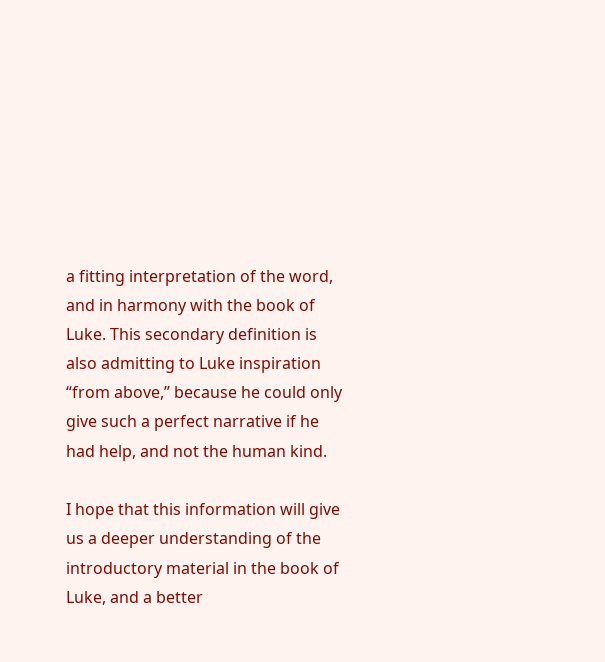a fitting interpretation of the word, and in harmony with the book of Luke. This secondary definition is also admitting to Luke inspiration “from above,” because he could only give such a perfect narrative if he had help, and not the human kind.

I hope that this information will give us a deeper understanding of the introductory material in the book of Luke, and a better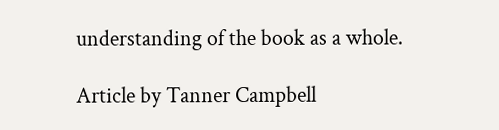understanding of the book as a whole.

Article by Tanner Campbell